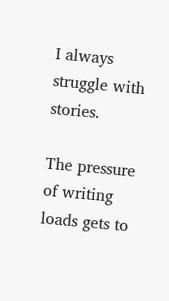I always struggle with stories.

The pressure of writing loads gets to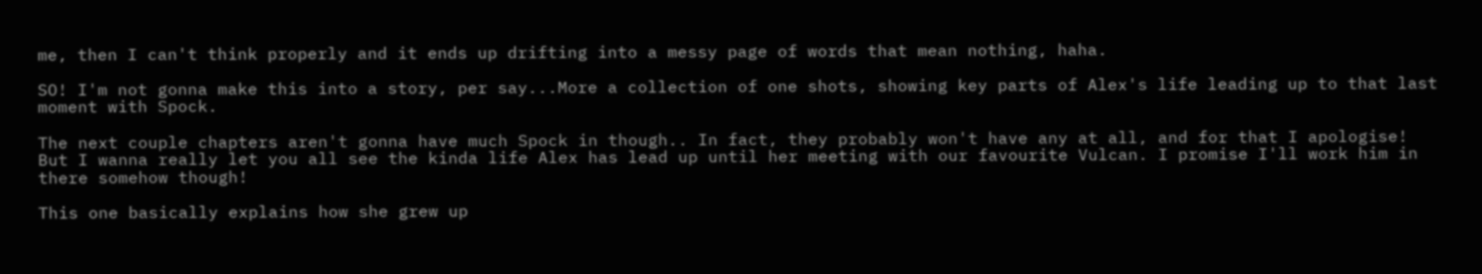me, then I can't think properly and it ends up drifting into a messy page of words that mean nothing, haha.

SO! I'm not gonna make this into a story, per say...More a collection of one shots, showing key parts of Alex's life leading up to that last moment with Spock.

The next couple chapters aren't gonna have much Spock in though.. In fact, they probably won't have any at all, and for that I apologise! But I wanna really let you all see the kinda life Alex has lead up until her meeting with our favourite Vulcan. I promise I'll work him in there somehow though!

This one basically explains how she grew up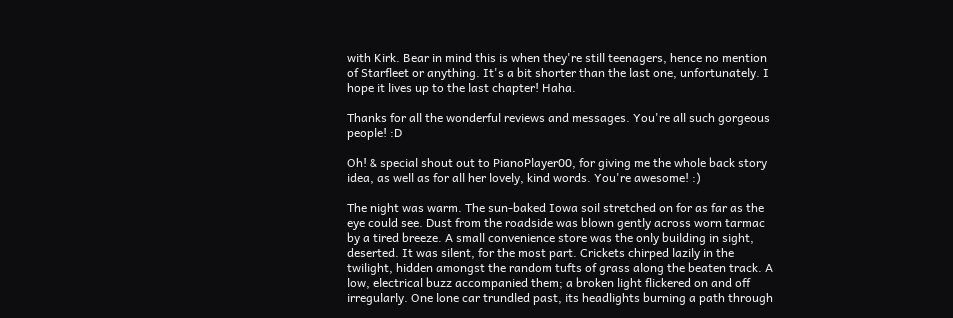with Kirk. Bear in mind this is when they're still teenagers, hence no mention of Starfleet or anything. It's a bit shorter than the last one, unfortunately. I hope it lives up to the last chapter! Haha.

Thanks for all the wonderful reviews and messages. You're all such gorgeous people! :D

Oh! & special shout out to PianoPlayer00, for giving me the whole back story idea, as well as for all her lovely, kind words. You're awesome! :)

The night was warm. The sun-baked Iowa soil stretched on for as far as the eye could see. Dust from the roadside was blown gently across worn tarmac by a tired breeze. A small convenience store was the only building in sight, deserted. It was silent, for the most part. Crickets chirped lazily in the twilight, hidden amongst the random tufts of grass along the beaten track. A low, electrical buzz accompanied them; a broken light flickered on and off irregularly. One lone car trundled past, its headlights burning a path through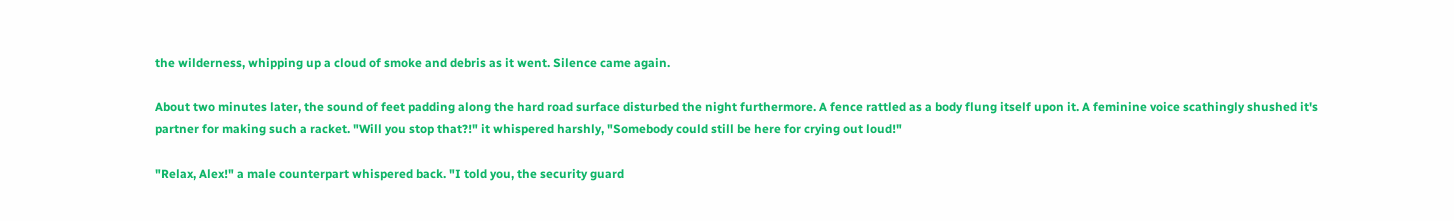the wilderness, whipping up a cloud of smoke and debris as it went. Silence came again.

About two minutes later, the sound of feet padding along the hard road surface disturbed the night furthermore. A fence rattled as a body flung itself upon it. A feminine voice scathingly shushed it's partner for making such a racket. "Will you stop that?!" it whispered harshly, "Somebody could still be here for crying out loud!"

"Relax, Alex!" a male counterpart whispered back. "I told you, the security guard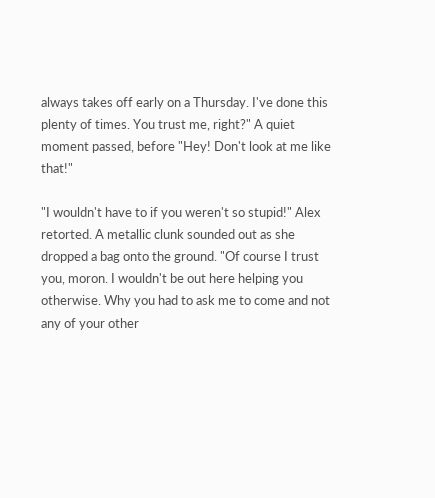always takes off early on a Thursday. I've done this plenty of times. You trust me, right?" A quiet moment passed, before "Hey! Don't look at me like that!"

"I wouldn't have to if you weren't so stupid!" Alex retorted. A metallic clunk sounded out as she dropped a bag onto the ground. "Of course I trust you, moron. I wouldn't be out here helping you otherwise. Why you had to ask me to come and not any of your other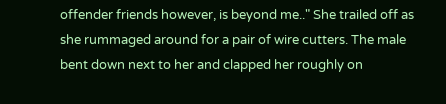offender friends however, is beyond me.." She trailed off as she rummaged around for a pair of wire cutters. The male bent down next to her and clapped her roughly on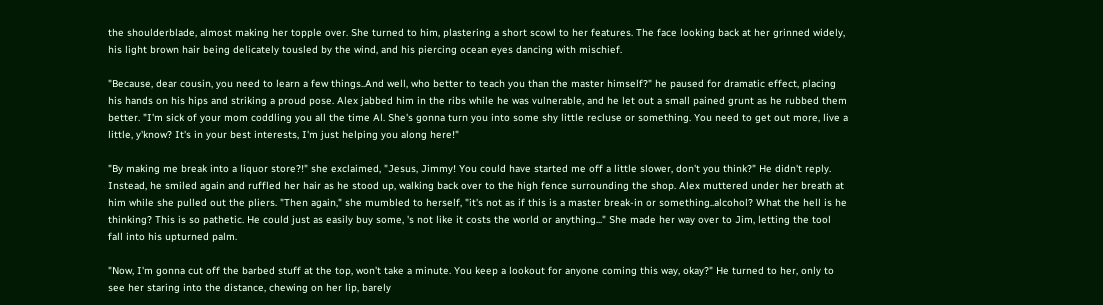the shoulderblade, almost making her topple over. She turned to him, plastering a short scowl to her features. The face looking back at her grinned widely, his light brown hair being delicately tousled by the wind, and his piercing ocean eyes dancing with mischief.

"Because, dear cousin, you need to learn a few things..And well, who better to teach you than the master himself?" he paused for dramatic effect, placing his hands on his hips and striking a proud pose. Alex jabbed him in the ribs while he was vulnerable, and he let out a small pained grunt as he rubbed them better. "I'm sick of your mom coddling you all the time Al. She's gonna turn you into some shy little recluse or something. You need to get out more, live a little, y'know? It's in your best interests, I'm just helping you along here!"

"By making me break into a liquor store?!" she exclaimed, "Jesus, Jimmy! You could have started me off a little slower, don't you think?" He didn't reply. Instead, he smiled again and ruffled her hair as he stood up, walking back over to the high fence surrounding the shop. Alex muttered under her breath at him while she pulled out the pliers. "Then again," she mumbled to herself, "it's not as if this is a master break-in or something..alcohol? What the hell is he thinking? This is so pathetic. He could just as easily buy some, 's not like it costs the world or anything..." She made her way over to Jim, letting the tool fall into his upturned palm.

"Now, I'm gonna cut off the barbed stuff at the top, won't take a minute. You keep a lookout for anyone coming this way, okay?" He turned to her, only to see her staring into the distance, chewing on her lip, barely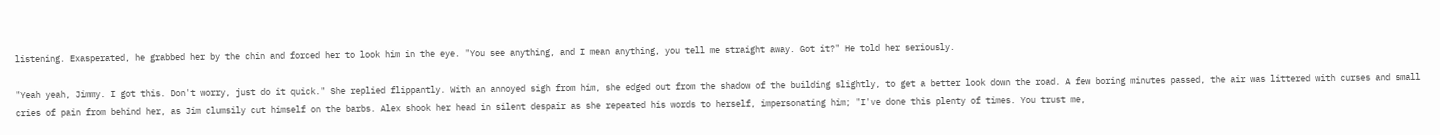listening. Exasperated, he grabbed her by the chin and forced her to look him in the eye. "You see anything, and I mean anything, you tell me straight away. Got it?" He told her seriously.

"Yeah yeah, Jimmy. I got this. Don't worry, just do it quick." She replied flippantly. With an annoyed sigh from him, she edged out from the shadow of the building slightly, to get a better look down the road. A few boring minutes passed, the air was littered with curses and small cries of pain from behind her, as Jim clumsily cut himself on the barbs. Alex shook her head in silent despair as she repeated his words to herself, impersonating him; "I've done this plenty of times. You trust me,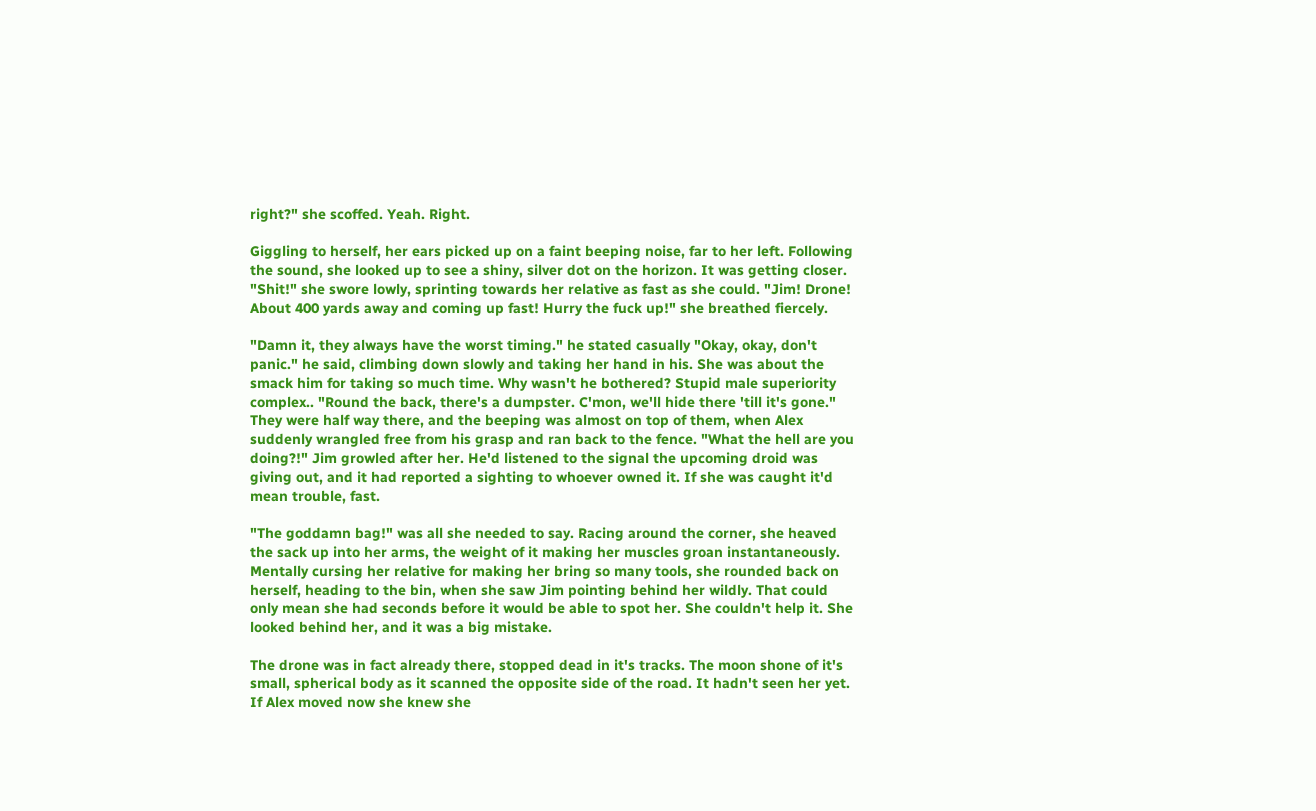right?" she scoffed. Yeah. Right.

Giggling to herself, her ears picked up on a faint beeping noise, far to her left. Following the sound, she looked up to see a shiny, silver dot on the horizon. It was getting closer. "Shit!" she swore lowly, sprinting towards her relative as fast as she could. "Jim! Drone! About 400 yards away and coming up fast! Hurry the fuck up!" she breathed fiercely.

"Damn it, they always have the worst timing." he stated casually "Okay, okay, don't panic." he said, climbing down slowly and taking her hand in his. She was about the smack him for taking so much time. Why wasn't he bothered? Stupid male superiority complex.. "Round the back, there's a dumpster. C'mon, we'll hide there 'till it's gone." They were half way there, and the beeping was almost on top of them, when Alex suddenly wrangled free from his grasp and ran back to the fence. "What the hell are you doing?!" Jim growled after her. He'd listened to the signal the upcoming droid was giving out, and it had reported a sighting to whoever owned it. If she was caught it'd mean trouble, fast.

"The goddamn bag!" was all she needed to say. Racing around the corner, she heaved the sack up into her arms, the weight of it making her muscles groan instantaneously. Mentally cursing her relative for making her bring so many tools, she rounded back on herself, heading to the bin, when she saw Jim pointing behind her wildly. That could only mean she had seconds before it would be able to spot her. She couldn't help it. She looked behind her, and it was a big mistake.

The drone was in fact already there, stopped dead in it's tracks. The moon shone of it's small, spherical body as it scanned the opposite side of the road. It hadn't seen her yet. If Alex moved now she knew she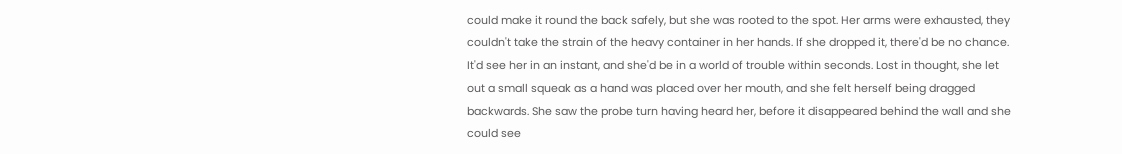could make it round the back safely, but she was rooted to the spot. Her arms were exhausted, they couldn't take the strain of the heavy container in her hands. If she dropped it, there'd be no chance. It'd see her in an instant, and she'd be in a world of trouble within seconds. Lost in thought, she let out a small squeak as a hand was placed over her mouth, and she felt herself being dragged backwards. She saw the probe turn having heard her, before it disappeared behind the wall and she could see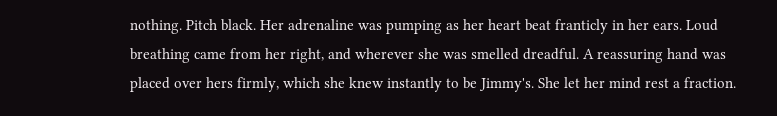nothing. Pitch black. Her adrenaline was pumping as her heart beat franticly in her ears. Loud breathing came from her right, and wherever she was smelled dreadful. A reassuring hand was placed over hers firmly, which she knew instantly to be Jimmy's. She let her mind rest a fraction.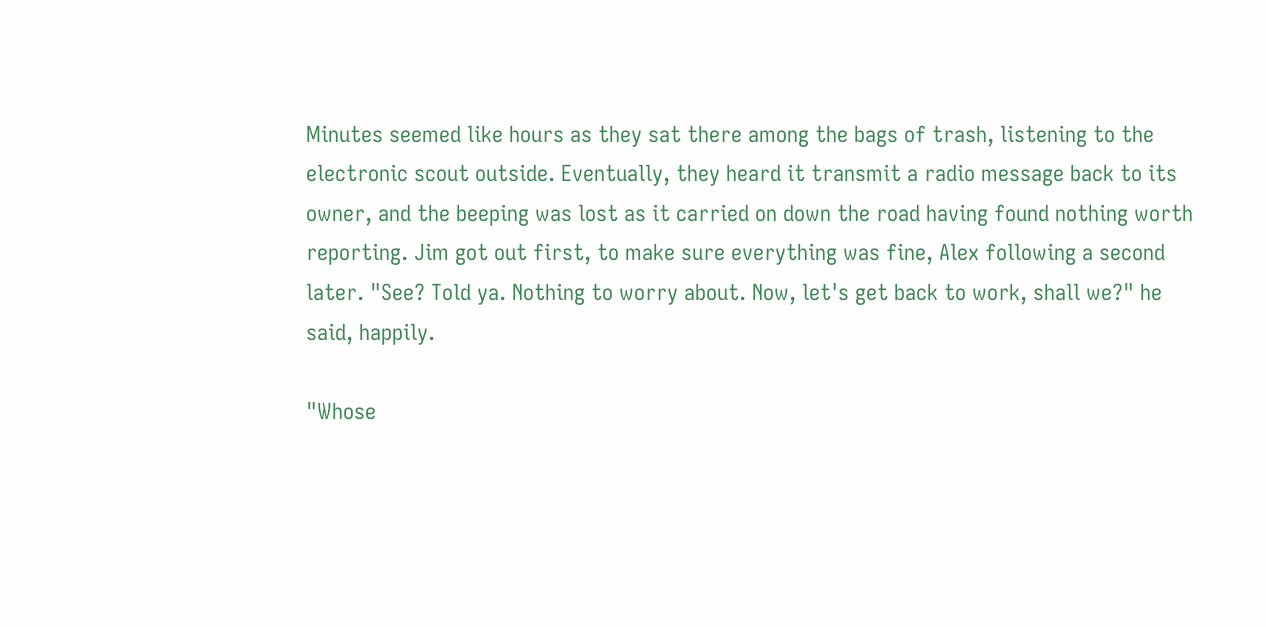Minutes seemed like hours as they sat there among the bags of trash, listening to the electronic scout outside. Eventually, they heard it transmit a radio message back to its owner, and the beeping was lost as it carried on down the road having found nothing worth reporting. Jim got out first, to make sure everything was fine, Alex following a second later. "See? Told ya. Nothing to worry about. Now, let's get back to work, shall we?" he said, happily.

"Whose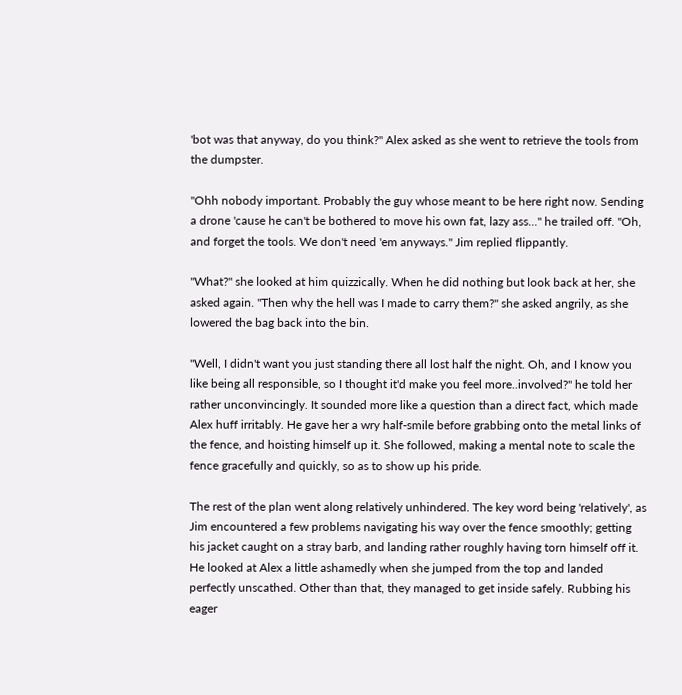'bot was that anyway, do you think?" Alex asked as she went to retrieve the tools from the dumpster.

"Ohh nobody important. Probably the guy whose meant to be here right now. Sending a drone 'cause he can't be bothered to move his own fat, lazy ass..." he trailed off. "Oh, and forget the tools. We don't need 'em anyways." Jim replied flippantly.

"What?" she looked at him quizzically. When he did nothing but look back at her, she asked again. "Then why the hell was I made to carry them?" she asked angrily, as she lowered the bag back into the bin.

"Well, I didn't want you just standing there all lost half the night. Oh, and I know you like being all responsible, so I thought it'd make you feel more..involved?" he told her rather unconvincingly. It sounded more like a question than a direct fact, which made Alex huff irritably. He gave her a wry half-smile before grabbing onto the metal links of the fence, and hoisting himself up it. She followed, making a mental note to scale the fence gracefully and quickly, so as to show up his pride.

The rest of the plan went along relatively unhindered. The key word being 'relatively', as Jim encountered a few problems navigating his way over the fence smoothly; getting his jacket caught on a stray barb, and landing rather roughly having torn himself off it. He looked at Alex a little ashamedly when she jumped from the top and landed perfectly unscathed. Other than that, they managed to get inside safely. Rubbing his eager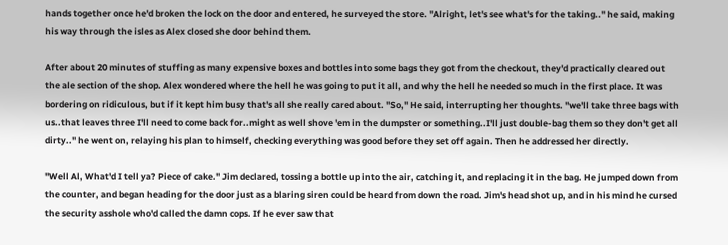hands together once he'd broken the lock on the door and entered, he surveyed the store. "Alright, let's see what's for the taking.." he said, making his way through the isles as Alex closed she door behind them.

After about 20 minutes of stuffing as many expensive boxes and bottles into some bags they got from the checkout, they'd practically cleared out the ale section of the shop. Alex wondered where the hell he was going to put it all, and why the hell he needed so much in the first place. It was bordering on ridiculous, but if it kept him busy that's all she really cared about. "So," He said, interrupting her thoughts. "we'll take three bags with us..that leaves three I'll need to come back for..might as well shove 'em in the dumpster or something..I'll just double-bag them so they don't get all dirty.." he went on, relaying his plan to himself, checking everything was good before they set off again. Then he addressed her directly.

"Well Al, What'd I tell ya? Piece of cake." Jim declared, tossing a bottle up into the air, catching it, and replacing it in the bag. He jumped down from the counter, and began heading for the door just as a blaring siren could be heard from down the road. Jim's head shot up, and in his mind he cursed the security asshole who'd called the damn cops. If he ever saw that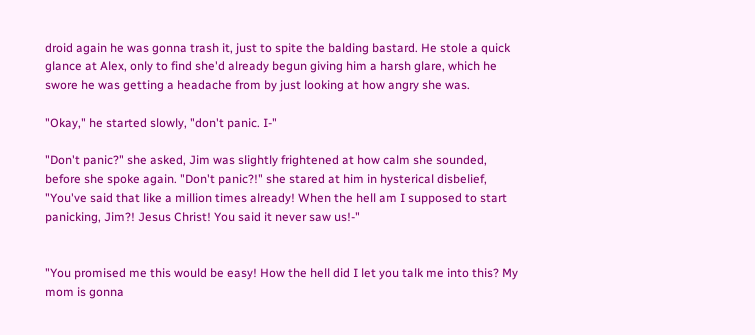droid again he was gonna trash it, just to spite the balding bastard. He stole a quick glance at Alex, only to find she'd already begun giving him a harsh glare, which he swore he was getting a headache from by just looking at how angry she was.

"Okay," he started slowly, "don't panic. I-"

"Don't panic?" she asked, Jim was slightly frightened at how calm she sounded, before she spoke again. "Don't panic?!" she stared at him in hysterical disbelief, "You've said that like a million times already! When the hell am I supposed to start panicking, Jim?! Jesus Christ! You said it never saw us!-"


"You promised me this would be easy! How the hell did I let you talk me into this? My mom is gonna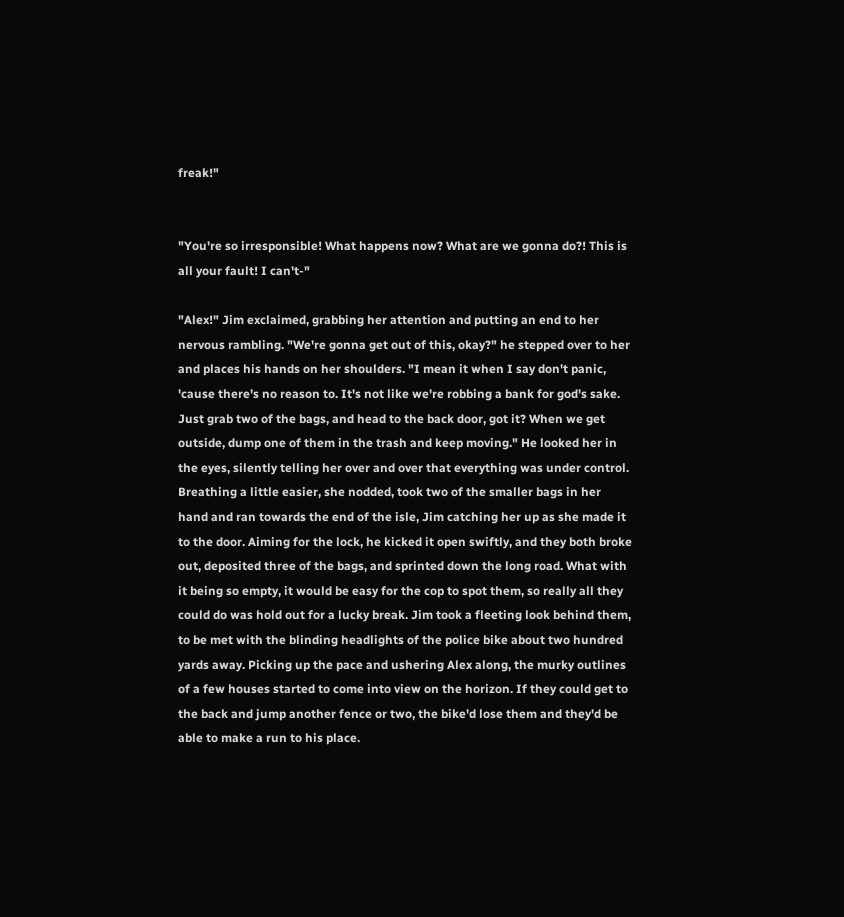freak!"


"You're so irresponsible! What happens now? What are we gonna do?! This is all your fault! I can't-"

"Alex!" Jim exclaimed, grabbing her attention and putting an end to her nervous rambling. "We're gonna get out of this, okay?" he stepped over to her and places his hands on her shoulders. "I mean it when I say don't panic, 'cause there's no reason to. It's not like we're robbing a bank for god's sake. Just grab two of the bags, and head to the back door, got it? When we get outside, dump one of them in the trash and keep moving." He looked her in the eyes, silently telling her over and over that everything was under control. Breathing a little easier, she nodded, took two of the smaller bags in her hand and ran towards the end of the isle, Jim catching her up as she made it to the door. Aiming for the lock, he kicked it open swiftly, and they both broke out, deposited three of the bags, and sprinted down the long road. What with it being so empty, it would be easy for the cop to spot them, so really all they could do was hold out for a lucky break. Jim took a fleeting look behind them, to be met with the blinding headlights of the police bike about two hundred yards away. Picking up the pace and ushering Alex along, the murky outlines of a few houses started to come into view on the horizon. If they could get to the back and jump another fence or two, the bike'd lose them and they'd be able to make a run to his place.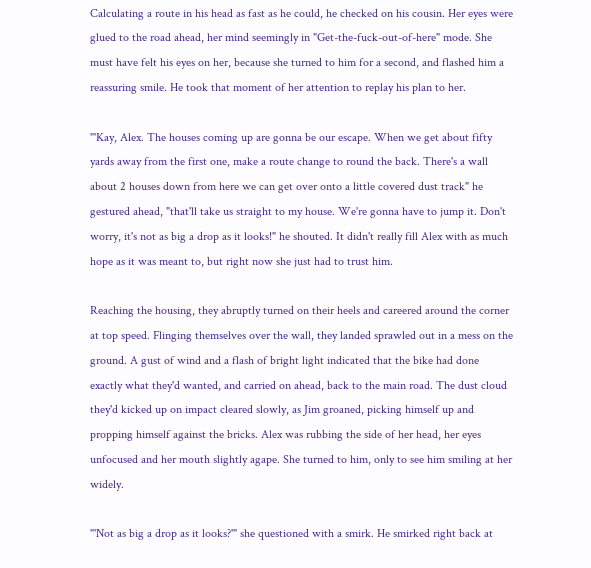Calculating a route in his head as fast as he could, he checked on his cousin. Her eyes were glued to the road ahead, her mind seemingly in "Get-the-fuck-out-of-here" mode. She must have felt his eyes on her, because she turned to him for a second, and flashed him a reassuring smile. He took that moment of her attention to replay his plan to her.

"'Kay, Alex. The houses coming up are gonna be our escape. When we get about fifty yards away from the first one, make a route change to round the back. There's a wall about 2 houses down from here we can get over onto a little covered dust track" he gestured ahead, "that'll take us straight to my house. We're gonna have to jump it. Don't worry, it's not as big a drop as it looks!" he shouted. It didn't really fill Alex with as much hope as it was meant to, but right now she just had to trust him.

Reaching the housing, they abruptly turned on their heels and careered around the corner at top speed. Flinging themselves over the wall, they landed sprawled out in a mess on the ground. A gust of wind and a flash of bright light indicated that the bike had done exactly what they'd wanted, and carried on ahead, back to the main road. The dust cloud they'd kicked up on impact cleared slowly, as Jim groaned, picking himself up and propping himself against the bricks. Alex was rubbing the side of her head, her eyes unfocused and her mouth slightly agape. She turned to him, only to see him smiling at her widely.

"'Not as big a drop as it looks?'" she questioned with a smirk. He smirked right back at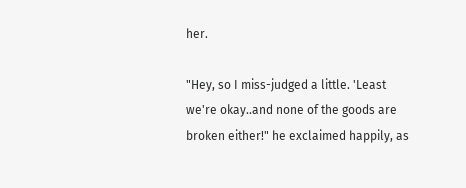her.

"Hey, so I miss-judged a little. 'Least we're okay..and none of the goods are broken either!" he exclaimed happily, as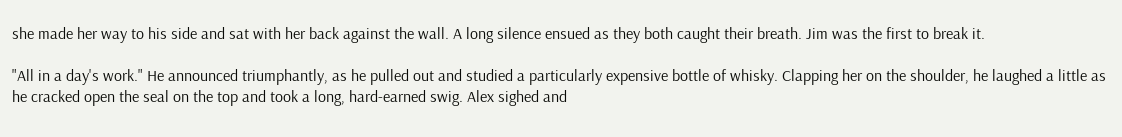she made her way to his side and sat with her back against the wall. A long silence ensued as they both caught their breath. Jim was the first to break it.

"All in a day's work." He announced triumphantly, as he pulled out and studied a particularly expensive bottle of whisky. Clapping her on the shoulder, he laughed a little as he cracked open the seal on the top and took a long, hard-earned swig. Alex sighed and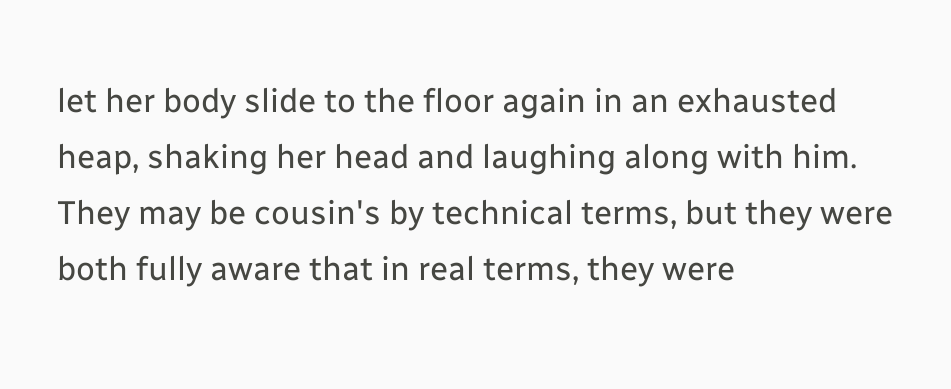let her body slide to the floor again in an exhausted heap, shaking her head and laughing along with him. They may be cousin's by technical terms, but they were both fully aware that in real terms, they were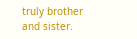truly brother and sister.